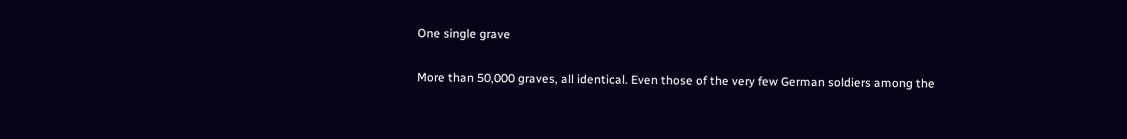One single grave

More than 50,000 graves, all identical. Even those of the very few German soldiers among the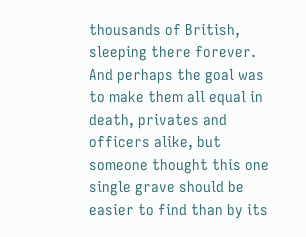thousands of British, sleeping there forever. And perhaps the goal was to make them all equal in death, privates and officers alike, but someone thought this one single grave should be easier to find than by its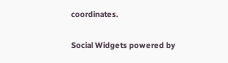coordinates.

Social Widgets powered by